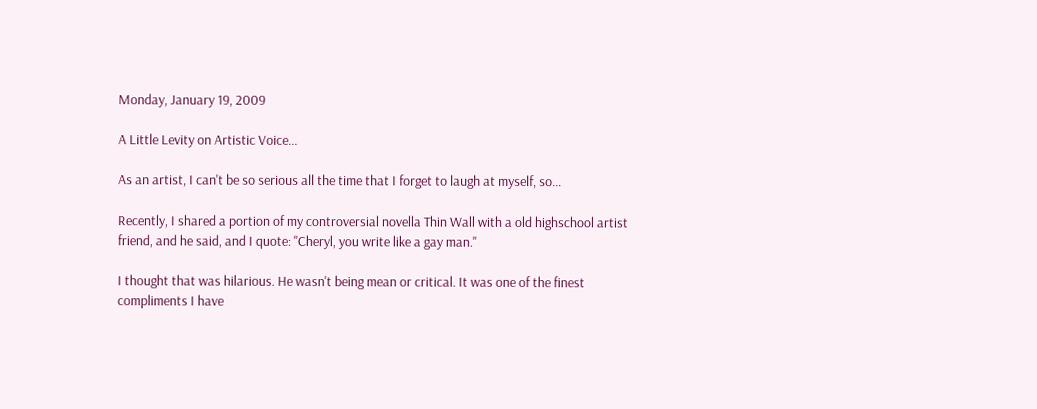Monday, January 19, 2009

A Little Levity on Artistic Voice...

As an artist, I can't be so serious all the time that I forget to laugh at myself, so...

Recently, I shared a portion of my controversial novella Thin Wall with a old highschool artist friend, and he said, and I quote: "Cheryl, you write like a gay man."

I thought that was hilarious. He wasn't being mean or critical. It was one of the finest compliments I have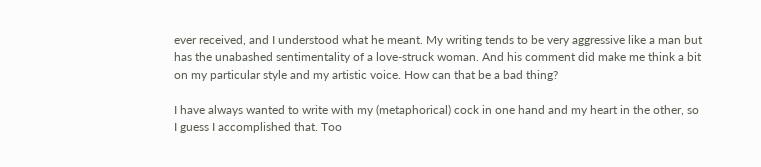ever received, and I understood what he meant. My writing tends to be very aggressive like a man but has the unabashed sentimentality of a love-struck woman. And his comment did make me think a bit on my particular style and my artistic voice. How can that be a bad thing?

I have always wanted to write with my (metaphorical) cock in one hand and my heart in the other, so I guess I accomplished that. Too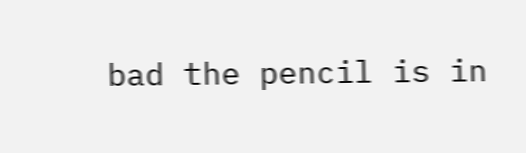bad the pencil is in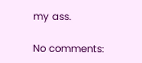my ass.

No comments: